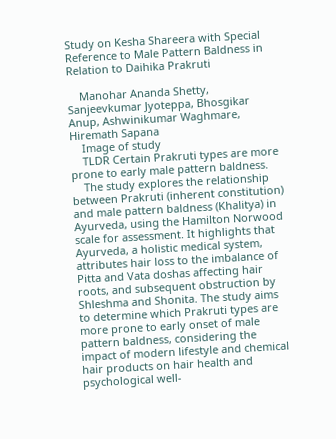Study on Kesha Shareera with Special Reference to Male Pattern Baldness in Relation to Daihika Prakruti

    Manohar Ananda Shetty, Sanjeevkumar Jyoteppa, Bhosgikar Anup, Ashwinikumar Waghmare, Hiremath Sapana
    Image of study
    TLDR Certain Prakruti types are more prone to early male pattern baldness.
    The study explores the relationship between Prakruti (inherent constitution) and male pattern baldness (Khalitya) in Ayurveda, using the Hamilton Norwood scale for assessment. It highlights that Ayurveda, a holistic medical system, attributes hair loss to the imbalance of Pitta and Vata doshas affecting hair roots, and subsequent obstruction by Shleshma and Shonita. The study aims to determine which Prakruti types are more prone to early onset of male pattern baldness, considering the impact of modern lifestyle and chemical hair products on hair health and psychological well-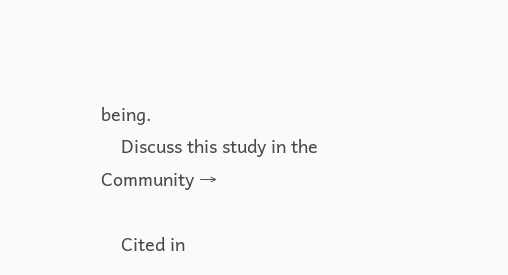being.
    Discuss this study in the Community →

    Cited in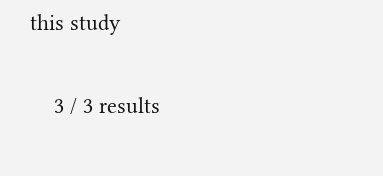this study

    3 / 3 results